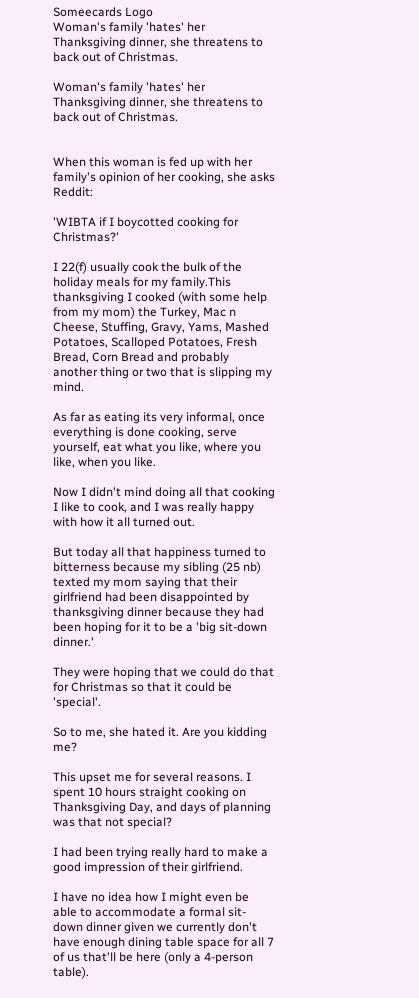Someecards Logo
Woman's family 'hates' her Thanksgiving dinner, she threatens to back out of Christmas.

Woman's family 'hates' her Thanksgiving dinner, she threatens to back out of Christmas.


When this woman is fed up with her family's opinion of her cooking, she asks Reddit:

'WIBTA if I boycotted cooking for Christmas?'

I 22(f) usually cook the bulk of the holiday meals for my family.This thanksgiving I cooked (with some help from my mom) the Turkey, Mac n Cheese, Stuffing, Gravy, Yams, Mashed Potatoes, Scalloped Potatoes, Fresh Bread, Corn Bread and probably another thing or two that is slipping my mind.

As far as eating its very informal, once everything is done cooking, serve yourself, eat what you like, where you like, when you like.

Now I didn't mind doing all that cooking I like to cook, and I was really happy with how it all turned out.

But today all that happiness turned to bitterness because my sibling (25 nb) texted my mom saying that their girlfriend had been disappointed by thanksgiving dinner because they had been hoping for it to be a 'big sit-down dinner.'

They were hoping that we could do that for Christmas so that it could be 'special'.

So to me, she hated it. Are you kidding me?

This upset me for several reasons. I spent 10 hours straight cooking on Thanksgiving Day, and days of planning was that not special?

I had been trying really hard to make a good impression of their girlfriend.

I have no idea how I might even be able to accommodate a formal sit-down dinner given we currently don't have enough dining table space for all 7 of us that'll be here (only a 4-person table).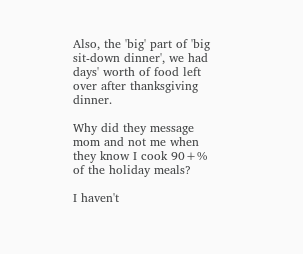Also, the 'big' part of 'big sit-down dinner', we had days' worth of food left over after thanksgiving dinner.

Why did they message mom and not me when they know I cook 90+% of the holiday meals?

I haven't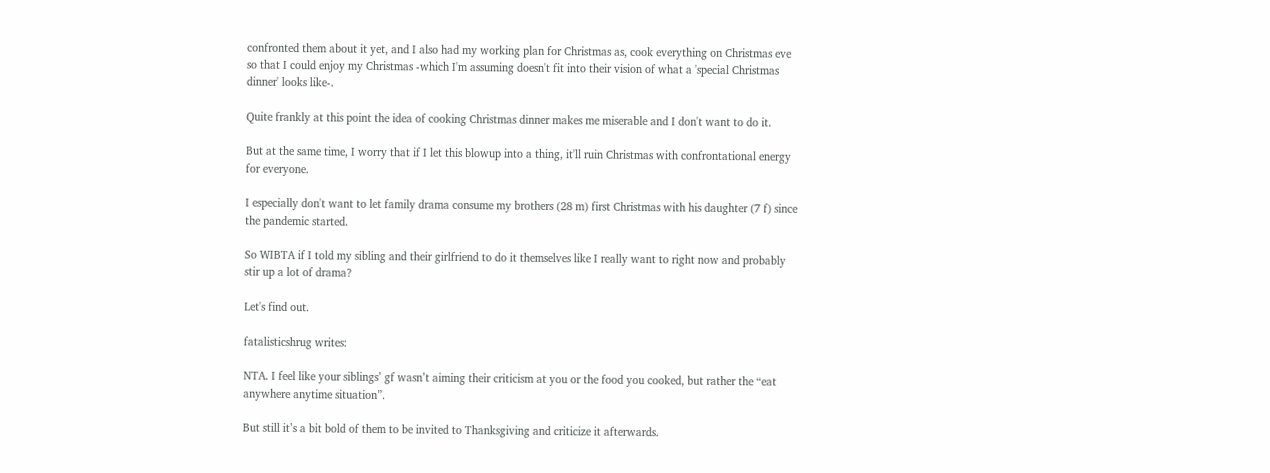confronted them about it yet, and I also had my working plan for Christmas as, cook everything on Christmas eve so that I could enjoy my Christmas -which I'm assuming doesn't fit into their vision of what a 'special Christmas dinner' looks like-.

Quite frankly at this point the idea of cooking Christmas dinner makes me miserable and I don't want to do it.

But at the same time, I worry that if I let this blowup into a thing, it'll ruin Christmas with confrontational energy for everyone.

I especially don't want to let family drama consume my brothers (28 m) first Christmas with his daughter (7 f) since the pandemic started.

So WIBTA if I told my sibling and their girlfriend to do it themselves like I really want to right now and probably stir up a lot of drama?

Let's find out.

fatalisticshrug writes:

NTA. I feel like your siblings’ gf wasn’t aiming their criticism at you or the food you cooked, but rather the “eat anywhere anytime situation”.

But still it’s a bit bold of them to be invited to Thanksgiving and criticize it afterwards.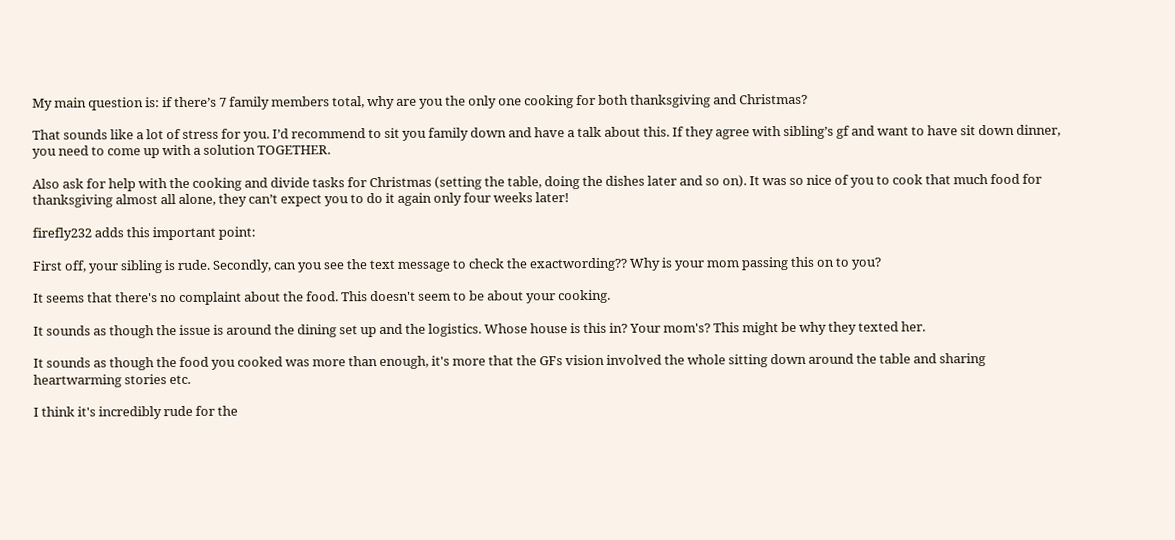My main question is: if there’s 7 family members total, why are you the only one cooking for both thanksgiving and Christmas?

That sounds like a lot of stress for you. I’d recommend to sit you family down and have a talk about this. If they agree with sibling’s gf and want to have sit down dinner, you need to come up with a solution TOGETHER.

Also ask for help with the cooking and divide tasks for Christmas (setting the table, doing the dishes later and so on). It was so nice of you to cook that much food for thanksgiving almost all alone, they can’t expect you to do it again only four weeks later!

firefly232 adds this important point:

First off, your sibling is rude. Secondly, can you see the text message to check the exactwording?? Why is your mom passing this on to you?

It seems that there's no complaint about the food. This doesn't seem to be about your cooking.

It sounds as though the issue is around the dining set up and the logistics. Whose house is this in? Your mom's? This might be why they texted her.

It sounds as though the food you cooked was more than enough, it's more that the GFs vision involved the whole sitting down around the table and sharing heartwarming stories etc.

I think it's incredibly rude for the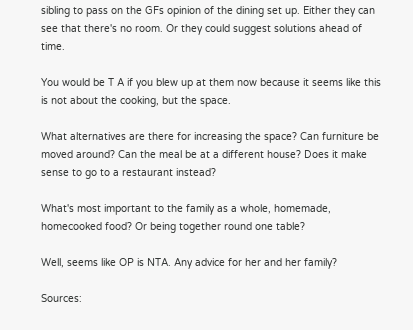sibling to pass on the GFs opinion of the dining set up. Either they can see that there's no room. Or they could suggest solutions ahead of time.

You would be T A if you blew up at them now because it seems like this is not about the cooking, but the space.

What alternatives are there for increasing the space? Can furniture be moved around? Can the meal be at a different house? Does it make sense to go to a restaurant instead?

What's most important to the family as a whole, homemade, homecooked food? Or being together round one table?

Well, seems like OP is NTA. Any advice for her and her family?

Sources: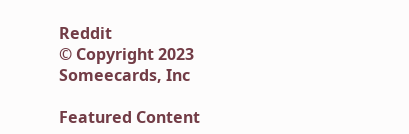Reddit
© Copyright 2023 Someecards, Inc

Featured Content